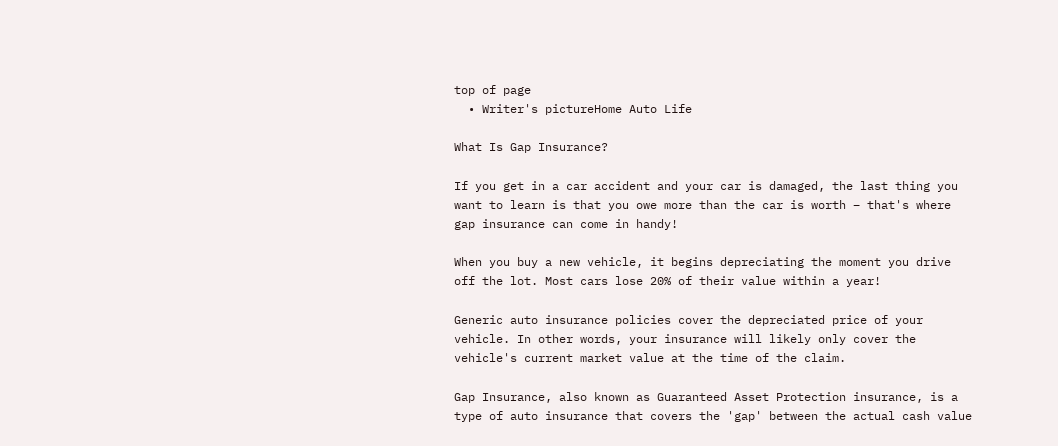top of page
  • Writer's pictureHome Auto Life

What Is Gap Insurance?

If you get in a car accident and your car is damaged, the last thing you want to learn is that you owe more than the car is worth – that's where gap insurance can come in handy!

When you buy a new vehicle, it begins depreciating the moment you drive off the lot. Most cars lose 20% of their value within a year!

Generic auto insurance policies cover the depreciated price of your vehicle. In other words, your insurance will likely only cover the vehicle's current market value at the time of the claim.

Gap Insurance, also known as Guaranteed Asset Protection insurance, is a type of auto insurance that covers the 'gap' between the actual cash value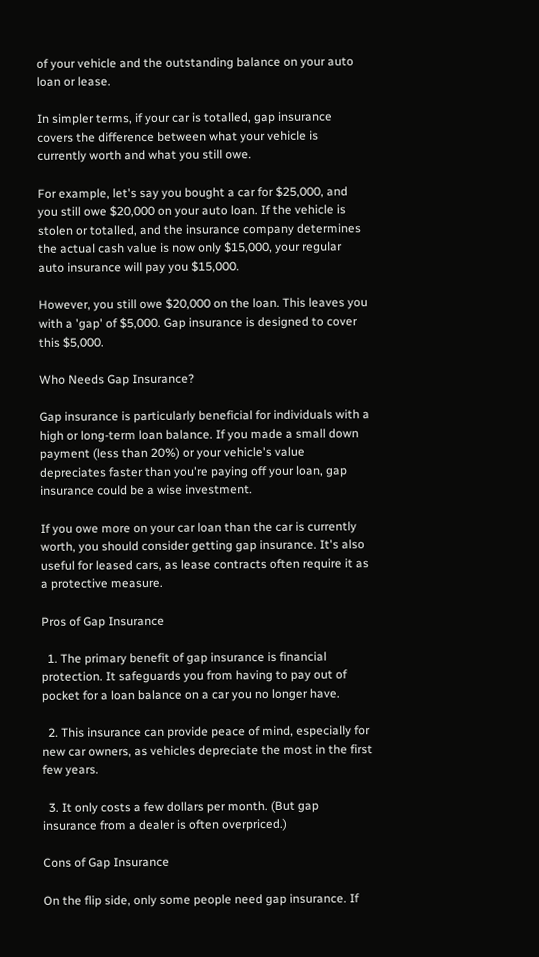of your vehicle and the outstanding balance on your auto loan or lease.

In simpler terms, if your car is totalled, gap insurance covers the difference between what your vehicle is currently worth and what you still owe.

For example, let's say you bought a car for $25,000, and you still owe $20,000 on your auto loan. If the vehicle is stolen or totalled, and the insurance company determines the actual cash value is now only $15,000, your regular auto insurance will pay you $15,000.

However, you still owe $20,000 on the loan. This leaves you with a 'gap' of $5,000. Gap insurance is designed to cover this $5,000.

Who Needs Gap Insurance?

Gap insurance is particularly beneficial for individuals with a high or long-term loan balance. If you made a small down payment (less than 20%) or your vehicle's value depreciates faster than you're paying off your loan, gap insurance could be a wise investment.

If you owe more on your car loan than the car is currently worth, you should consider getting gap insurance. It's also useful for leased cars, as lease contracts often require it as a protective measure.

Pros of Gap Insurance

  1. The primary benefit of gap insurance is financial protection. It safeguards you from having to pay out of pocket for a loan balance on a car you no longer have.

  2. This insurance can provide peace of mind, especially for new car owners, as vehicles depreciate the most in the first few years.

  3. It only costs a few dollars per month. (But gap insurance from a dealer is often overpriced.)

Cons of Gap Insurance

On the flip side, only some people need gap insurance. If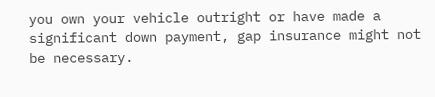you own your vehicle outright or have made a significant down payment, gap insurance might not be necessary.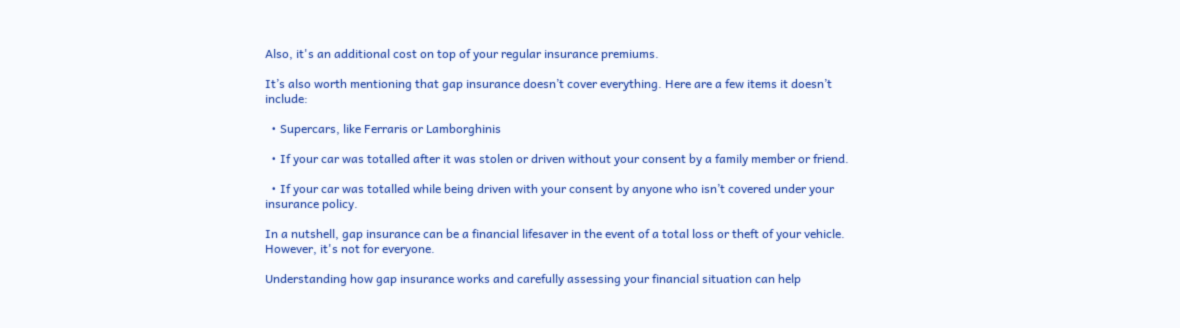Also, it's an additional cost on top of your regular insurance premiums.

It’s also worth mentioning that gap insurance doesn’t cover everything. Here are a few items it doesn’t include:

  • Supercars, like Ferraris or Lamborghinis

  • If your car was totalled after it was stolen or driven without your consent by a family member or friend.

  • If your car was totalled while being driven with your consent by anyone who isn’t covered under your insurance policy.

In a nutshell, gap insurance can be a financial lifesaver in the event of a total loss or theft of your vehicle. However, it's not for everyone.

Understanding how gap insurance works and carefully assessing your financial situation can help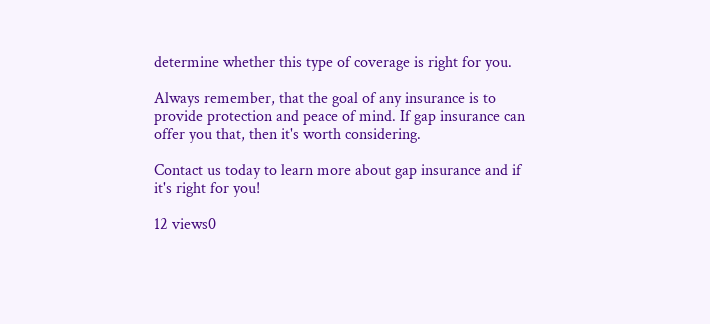determine whether this type of coverage is right for you.

Always remember, that the goal of any insurance is to provide protection and peace of mind. If gap insurance can offer you that, then it's worth considering.

Contact us today to learn more about gap insurance and if it's right for you!

12 views0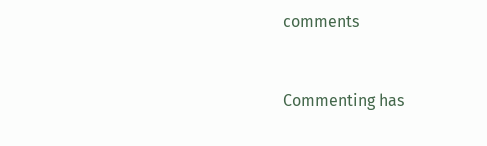comments


Commenting has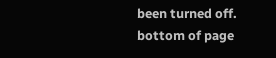been turned off.
bottom of page